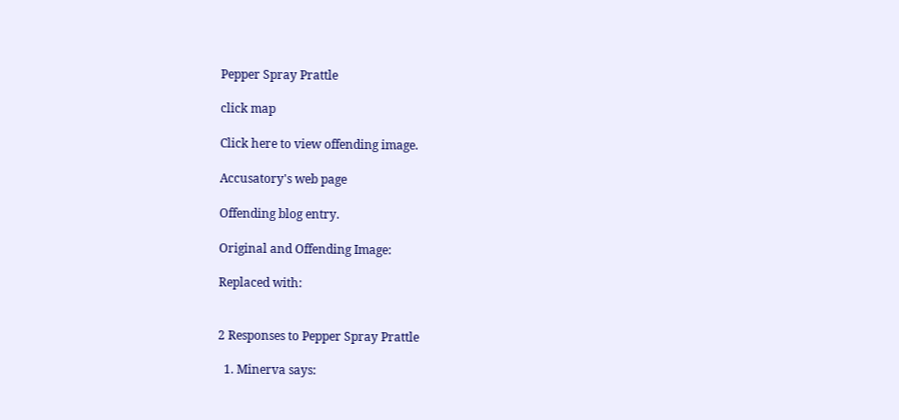Pepper Spray Prattle

click map

Click here to view offending image.

Accusatory's web page

Offending blog entry.

Original and Offending Image:

Replaced with:


2 Responses to Pepper Spray Prattle

  1. Minerva says: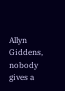Allyn Giddens, nobody gives a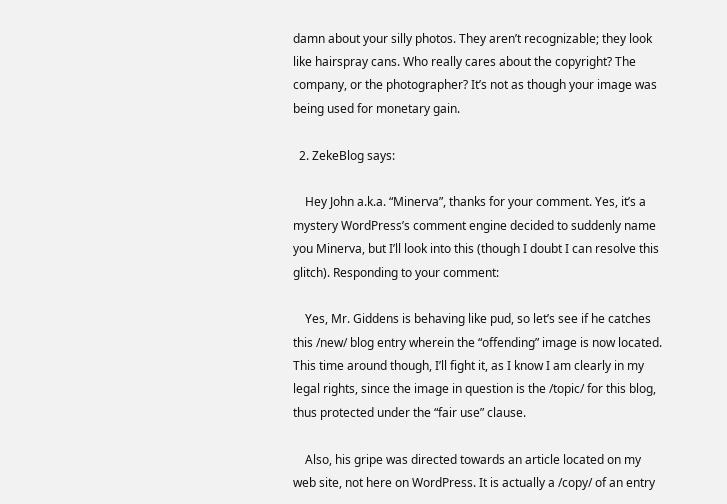damn about your silly photos. They aren’t recognizable; they look like hairspray cans. Who really cares about the copyright? The company, or the photographer? It’s not as though your image was being used for monetary gain.

  2. ZekeBlog says:

    Hey John a.k.a. “Minerva”, thanks for your comment. Yes, it’s a mystery WordPress’s comment engine decided to suddenly name you Minerva, but I’ll look into this (though I doubt I can resolve this glitch). Responding to your comment:

    Yes, Mr. Giddens is behaving like pud, so let’s see if he catches this /new/ blog entry wherein the “offending” image is now located. This time around though, I’ll fight it, as I know I am clearly in my legal rights, since the image in question is the /topic/ for this blog, thus protected under the “fair use” clause.

    Also, his gripe was directed towards an article located on my web site, not here on WordPress. It is actually a /copy/ of an entry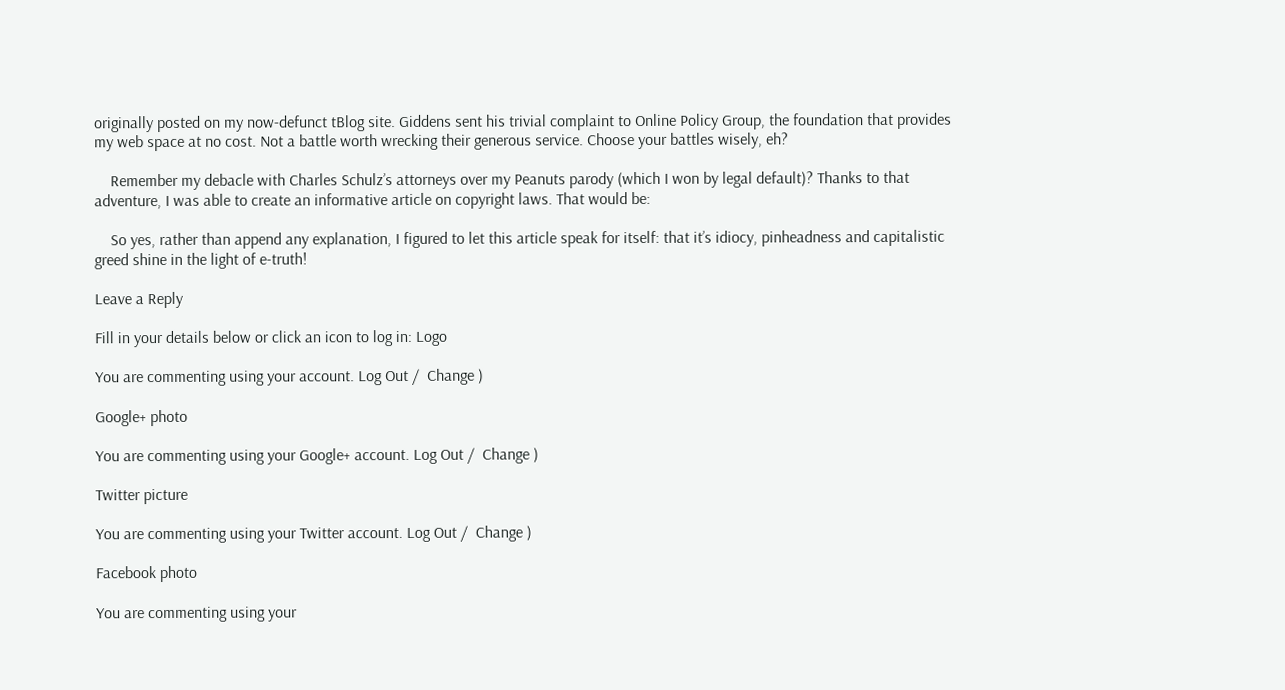originally posted on my now-defunct tBlog site. Giddens sent his trivial complaint to Online Policy Group, the foundation that provides my web space at no cost. Not a battle worth wrecking their generous service. Choose your battles wisely, eh?

    Remember my debacle with Charles Schulz’s attorneys over my Peanuts parody (which I won by legal default)? Thanks to that adventure, I was able to create an informative article on copyright laws. That would be:

    So yes, rather than append any explanation, I figured to let this article speak for itself: that it’s idiocy, pinheadness and capitalistic greed shine in the light of e-truth!

Leave a Reply

Fill in your details below or click an icon to log in: Logo

You are commenting using your account. Log Out /  Change )

Google+ photo

You are commenting using your Google+ account. Log Out /  Change )

Twitter picture

You are commenting using your Twitter account. Log Out /  Change )

Facebook photo

You are commenting using your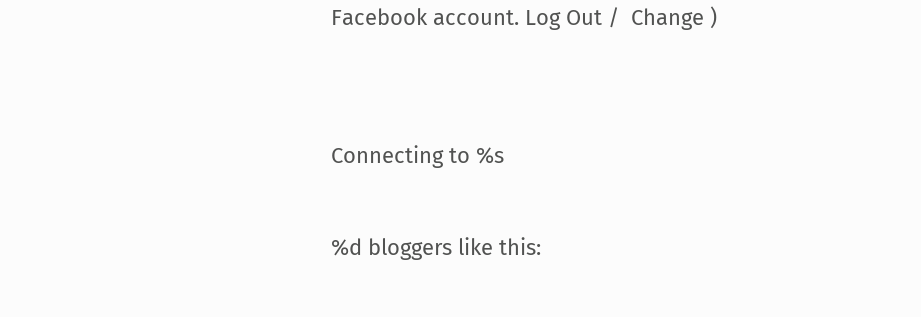Facebook account. Log Out /  Change )


Connecting to %s

%d bloggers like this: